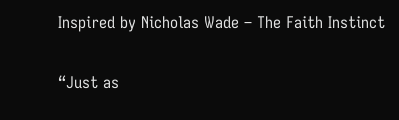Inspired by Nicholas Wade – The Faith Instinct

“Just as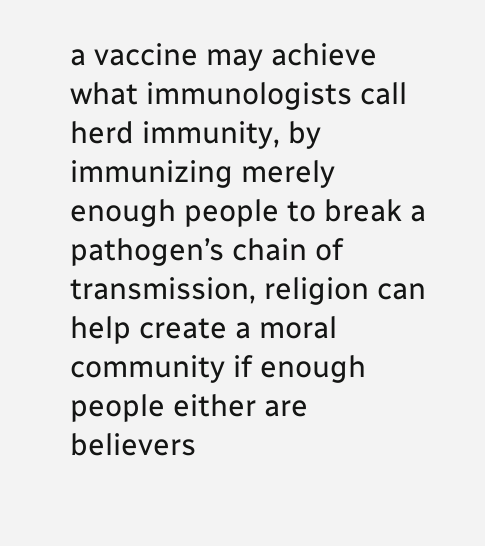a vaccine may achieve what immunologists call herd immunity, by immunizing merely enough people to break a pathogen’s chain of transmission, religion can help create a moral community if enough people either are believers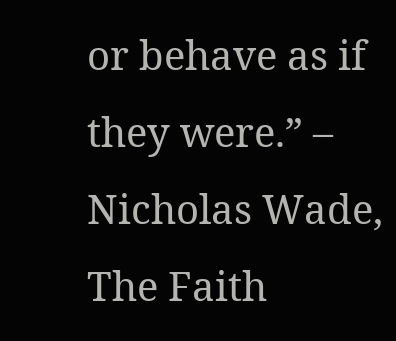or behave as if they were.” – Nicholas Wade, The Faith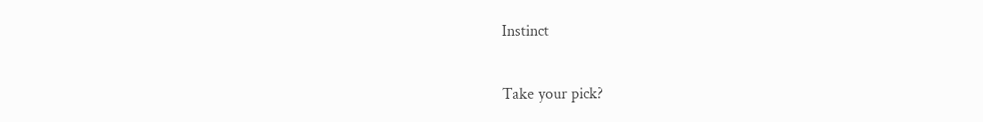Instinct


Take your pick?